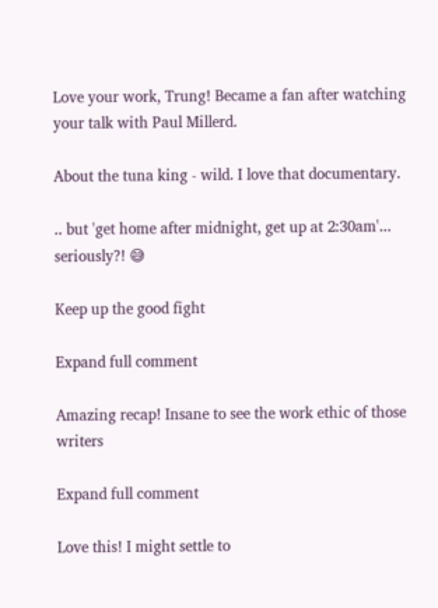Love your work, Trung! Became a fan after watching your talk with Paul Millerd.

About the tuna king - wild. I love that documentary.

.. but 'get home after midnight, get up at 2:30am'... seriously?! 😅

Keep up the good fight

Expand full comment

Amazing recap! Insane to see the work ethic of those writers

Expand full comment

Love this! I might settle to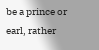be a prince or earl, rather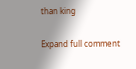than king

Expand full comment